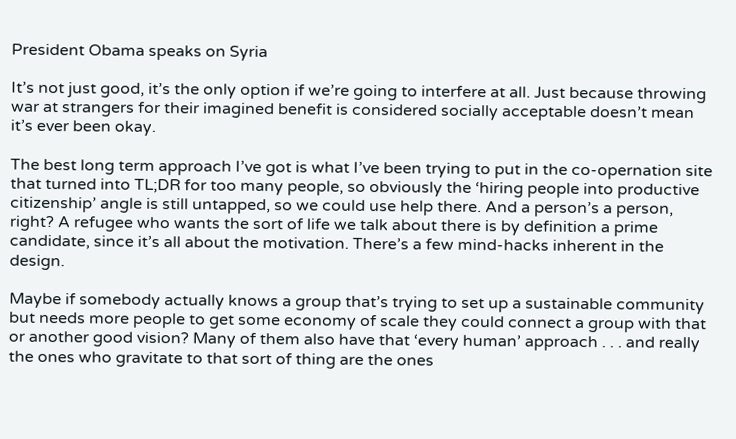President Obama speaks on Syria

It’s not just good, it’s the only option if we’re going to interfere at all. Just because throwing war at strangers for their imagined benefit is considered socially acceptable doesn’t mean it’s ever been okay.

The best long term approach I’ve got is what I’ve been trying to put in the co-opernation site that turned into TL;DR for too many people, so obviously the ‘hiring people into productive citizenship’ angle is still untapped, so we could use help there. And a person’s a person, right? A refugee who wants the sort of life we talk about there is by definition a prime candidate, since it’s all about the motivation. There’s a few mind-hacks inherent in the design.

Maybe if somebody actually knows a group that’s trying to set up a sustainable community but needs more people to get some economy of scale they could connect a group with that or another good vision? Many of them also have that ‘every human’ approach . . . and really the ones who gravitate to that sort of thing are the ones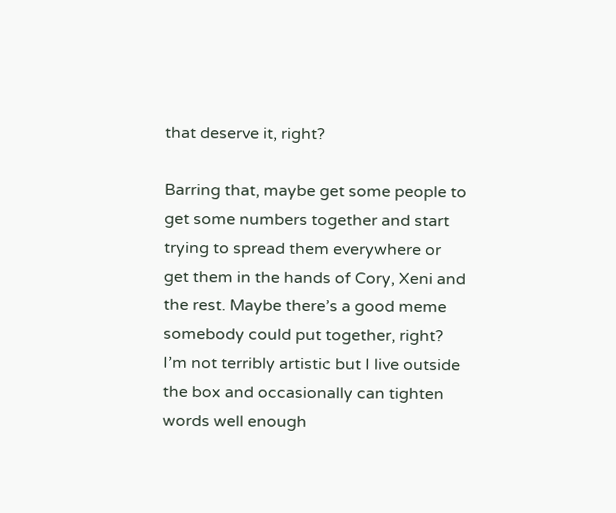that deserve it, right?

Barring that, maybe get some people to get some numbers together and start trying to spread them everywhere or get them in the hands of Cory, Xeni and the rest. Maybe there’s a good meme somebody could put together, right? I’m not terribly artistic but I live outside the box and occasionally can tighten words well enough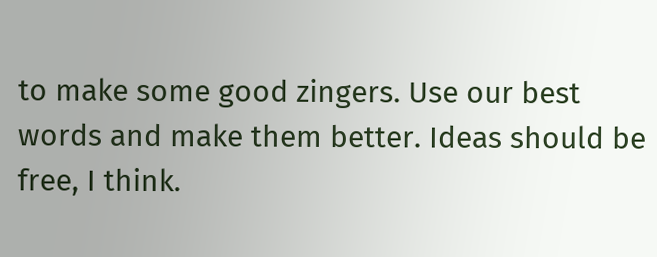to make some good zingers. Use our best words and make them better. Ideas should be free, I think.